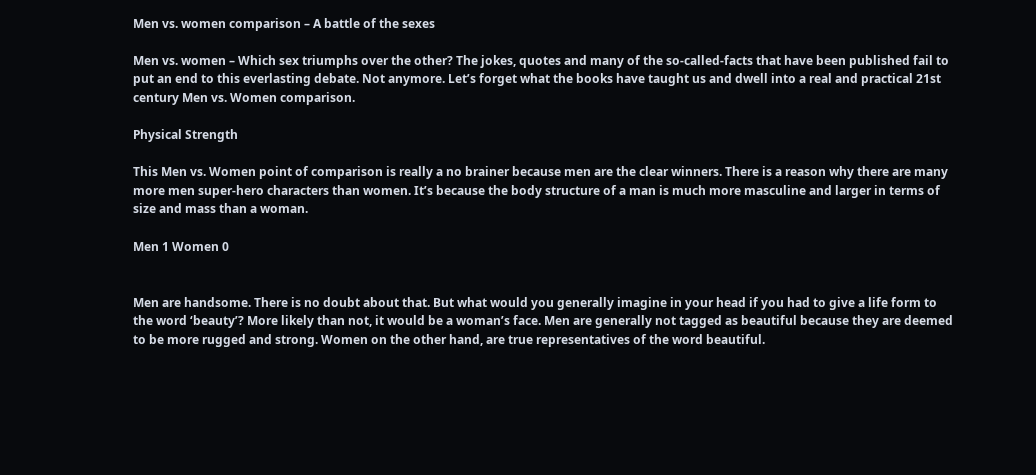Men vs. women comparison – A battle of the sexes

Men vs. women – Which sex triumphs over the other? The jokes, quotes and many of the so-called-facts that have been published fail to put an end to this everlasting debate. Not anymore. Let’s forget what the books have taught us and dwell into a real and practical 21st century Men vs. Women comparison.

Physical Strength

This Men vs. Women point of comparison is really a no brainer because men are the clear winners. There is a reason why there are many more men super-hero characters than women. It’s because the body structure of a man is much more masculine and larger in terms of size and mass than a woman.

Men 1 Women 0


Men are handsome. There is no doubt about that. But what would you generally imagine in your head if you had to give a life form to the word ‘beauty’? More likely than not, it would be a woman’s face. Men are generally not tagged as beautiful because they are deemed to be more rugged and strong. Women on the other hand, are true representatives of the word beautiful.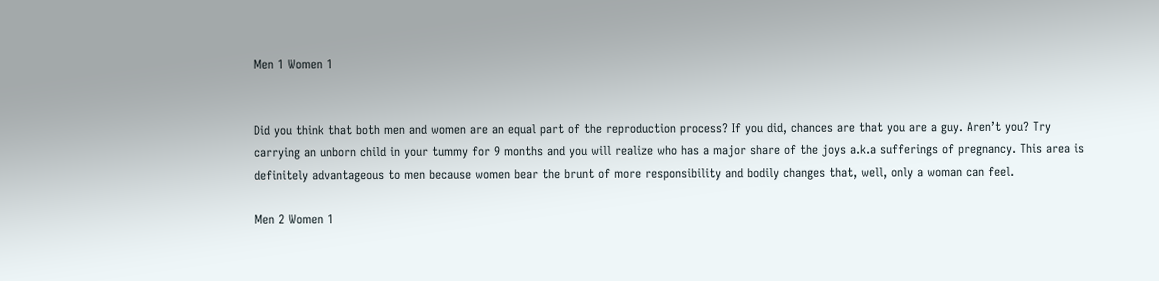Men 1 Women 1


Did you think that both men and women are an equal part of the reproduction process? If you did, chances are that you are a guy. Aren’t you? Try carrying an unborn child in your tummy for 9 months and you will realize who has a major share of the joys a.k.a sufferings of pregnancy. This area is definitely advantageous to men because women bear the brunt of more responsibility and bodily changes that, well, only a woman can feel.

Men 2 Women 1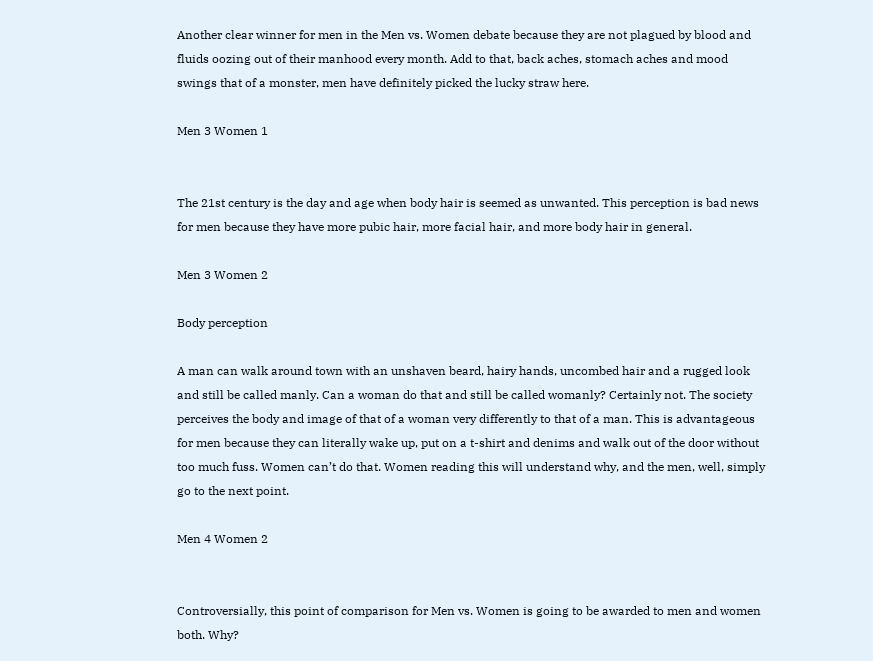Another clear winner for men in the Men vs. Women debate because they are not plagued by blood and fluids oozing out of their manhood every month. Add to that, back aches, stomach aches and mood swings that of a monster, men have definitely picked the lucky straw here.

Men 3 Women 1


The 21st century is the day and age when body hair is seemed as unwanted. This perception is bad news for men because they have more pubic hair, more facial hair, and more body hair in general.

Men 3 Women 2

Body perception

A man can walk around town with an unshaven beard, hairy hands, uncombed hair and a rugged look and still be called manly. Can a woman do that and still be called womanly? Certainly not. The society perceives the body and image of that of a woman very differently to that of a man. This is advantageous for men because they can literally wake up, put on a t-shirt and denims and walk out of the door without too much fuss. Women can’t do that. Women reading this will understand why, and the men, well, simply go to the next point.

Men 4 Women 2


Controversially, this point of comparison for Men vs. Women is going to be awarded to men and women both. Why?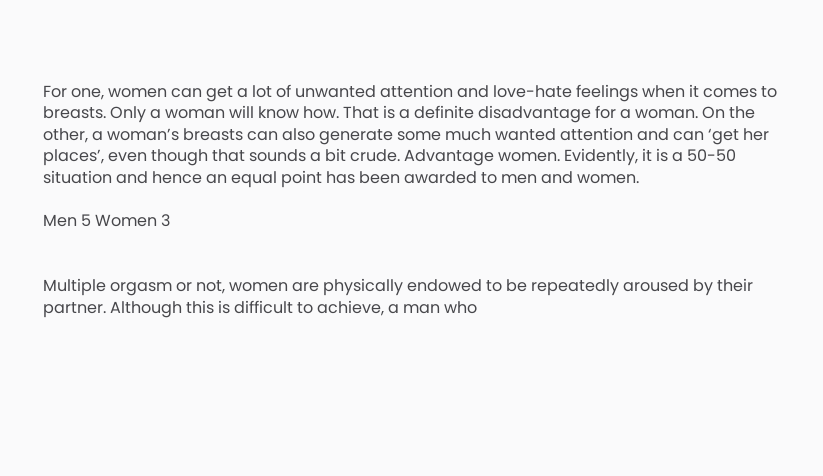For one, women can get a lot of unwanted attention and love-hate feelings when it comes to breasts. Only a woman will know how. That is a definite disadvantage for a woman. On the other, a woman’s breasts can also generate some much wanted attention and can ‘get her places’, even though that sounds a bit crude. Advantage women. Evidently, it is a 50-50 situation and hence an equal point has been awarded to men and women.

Men 5 Women 3


Multiple orgasm or not, women are physically endowed to be repeatedly aroused by their partner. Although this is difficult to achieve, a man who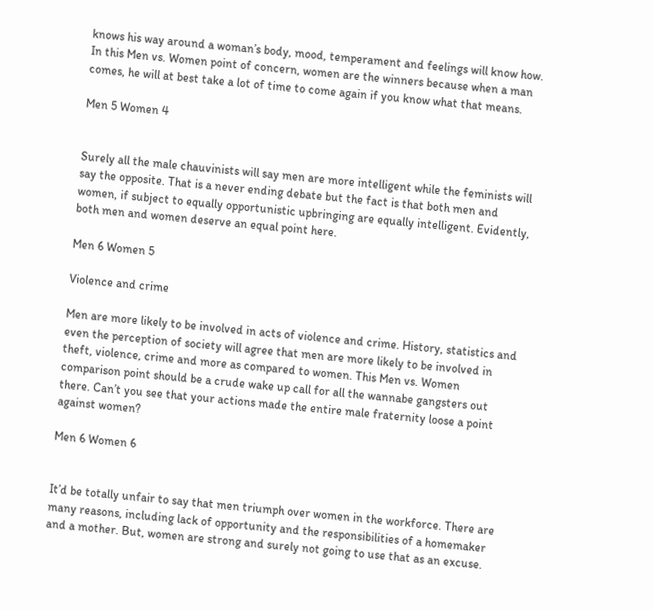knows his way around a woman’s body, mood, temperament and feelings will know how. In this Men vs. Women point of concern, women are the winners because when a man comes, he will at best take a lot of time to come again if you know what that means.

Men 5 Women 4


Surely all the male chauvinists will say men are more intelligent while the feminists will say the opposite. That is a never ending debate but the fact is that both men and women, if subject to equally opportunistic upbringing are equally intelligent. Evidently, both men and women deserve an equal point here.

Men 6 Women 5

Violence and crime

Men are more likely to be involved in acts of violence and crime. History, statistics and even the perception of society will agree that men are more likely to be involved in theft, violence, crime and more as compared to women. This Men vs. Women comparison point should be a crude wake up call for all the wannabe gangsters out there. Can’t you see that your actions made the entire male fraternity loose a point against women?

Men 6 Women 6


It’d be totally unfair to say that men triumph over women in the workforce. There are many reasons, including lack of opportunity and the responsibilities of a homemaker and a mother. But, women are strong and surely not going to use that as an excuse.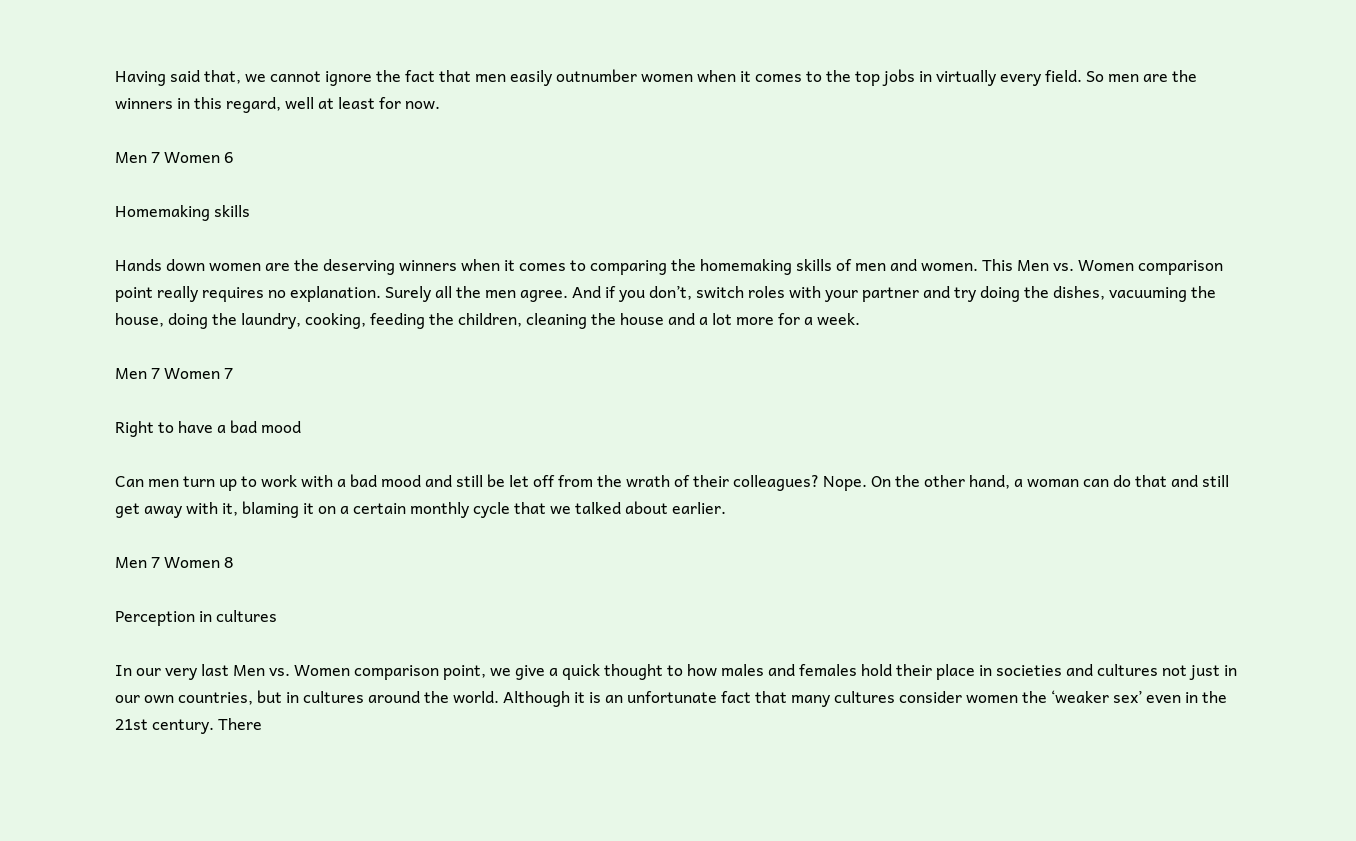Having said that, we cannot ignore the fact that men easily outnumber women when it comes to the top jobs in virtually every field. So men are the winners in this regard, well at least for now.

Men 7 Women 6

Homemaking skills

Hands down women are the deserving winners when it comes to comparing the homemaking skills of men and women. This Men vs. Women comparison point really requires no explanation. Surely all the men agree. And if you don’t, switch roles with your partner and try doing the dishes, vacuuming the house, doing the laundry, cooking, feeding the children, cleaning the house and a lot more for a week.

Men 7 Women 7

Right to have a bad mood

Can men turn up to work with a bad mood and still be let off from the wrath of their colleagues? Nope. On the other hand, a woman can do that and still get away with it, blaming it on a certain monthly cycle that we talked about earlier.

Men 7 Women 8

Perception in cultures

In our very last Men vs. Women comparison point, we give a quick thought to how males and females hold their place in societies and cultures not just in our own countries, but in cultures around the world. Although it is an unfortunate fact that many cultures consider women the ‘weaker sex’ even in the 21st century. There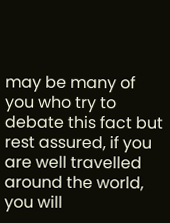may be many of you who try to debate this fact but rest assured, if you are well travelled around the world, you will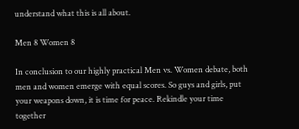understand what this is all about.

Men 8 Women 8

In conclusion to our highly practical Men vs. Women debate, both men and women emerge with equal scores. So guys and girls, put your weapons down, it is time for peace. Rekindle your time together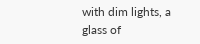with dim lights, a glass of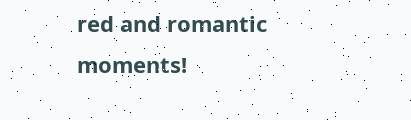red and romantic moments!